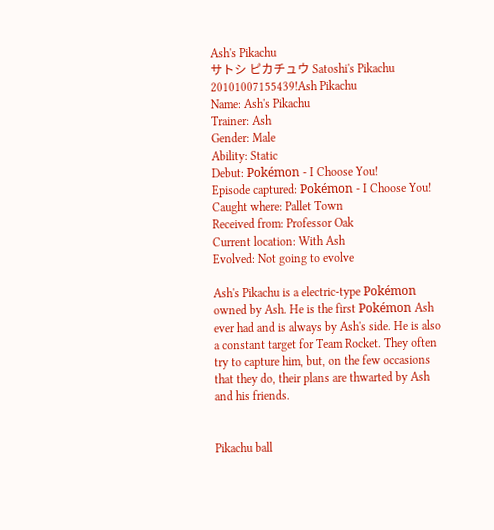Ash's Pikachu
サトシ ピカチュウ Satoshi's Pikachu
20101007155439!Ash Pikachu
Name: Ash's Pikachu
Trainer: Ash
Gender: Male
Ability: Static
Debut: Pokémon - I Choose You!
Episode captured: Pokémon - I Choose You!
Caught where: Pallet Town
Received from: Professor Oak
Current location: With Ash
Evolved: Not going to evolve

Ash's Pikachu is a electric-type Pokémon owned by Ash. He is the first Pokémon Ash ever had and is always by Ash's side. He is also a constant target for Team Rocket. They often try to capture him, but, on the few occasions that they do, their plans are thwarted by Ash and his friends.


Pikachu ball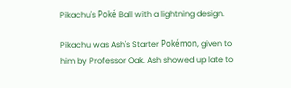Pikachu's Poké Ball with a lightning design.

Pikachu was Ash's Starter Pokémon, given to him by Professor Oak. Ash showed up late to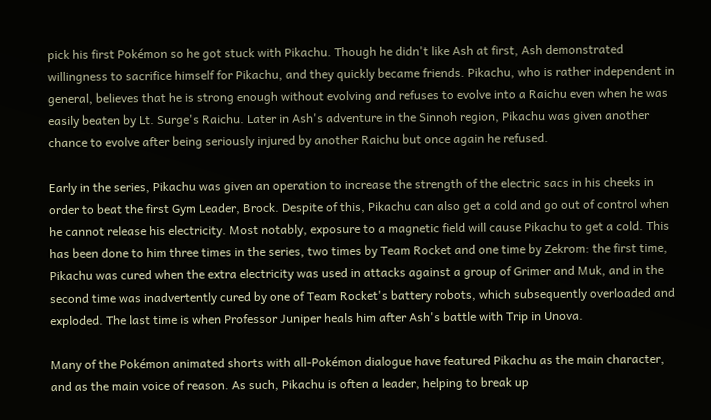pick his first Pokémon so he got stuck with Pikachu. Though he didn't like Ash at first, Ash demonstrated willingness to sacrifice himself for Pikachu, and they quickly became friends. Pikachu, who is rather independent in general, believes that he is strong enough without evolving and refuses to evolve into a Raichu even when he was easily beaten by Lt. Surge's Raichu. Later in Ash's adventure in the Sinnoh region, Pikachu was given another chance to evolve after being seriously injured by another Raichu but once again he refused.

Early in the series, Pikachu was given an operation to increase the strength of the electric sacs in his cheeks in order to beat the first Gym Leader, Brock. Despite of this, Pikachu can also get a cold and go out of control when he cannot release his electricity. Most notably, exposure to a magnetic field will cause Pikachu to get a cold. This has been done to him three times in the series, two times by Team Rocket and one time by Zekrom: the first time, Pikachu was cured when the extra electricity was used in attacks against a group of Grimer and Muk, and in the second time was inadvertently cured by one of Team Rocket's battery robots, which subsequently overloaded and exploded. The last time is when Professor Juniper heals him after Ash's battle with Trip in Unova.

Many of the Pokémon animated shorts with all-Pokémon dialogue have featured Pikachu as the main character, and as the main voice of reason. As such, Pikachu is often a leader, helping to break up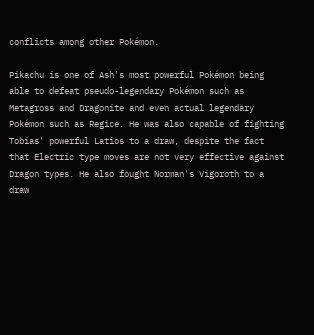conflicts among other Pokémon.

Pikachu is one of Ash's most powerful Pokémon being able to defeat pseudo-legendary Pokémon such as Metagross and Dragonite and even actual legendary Pokémon such as Regice. He was also capable of fighting Tobias' powerful Latios to a draw, despite the fact that Electric type moves are not very effective against Dragon types. He also fought Norman's Vigoroth to a draw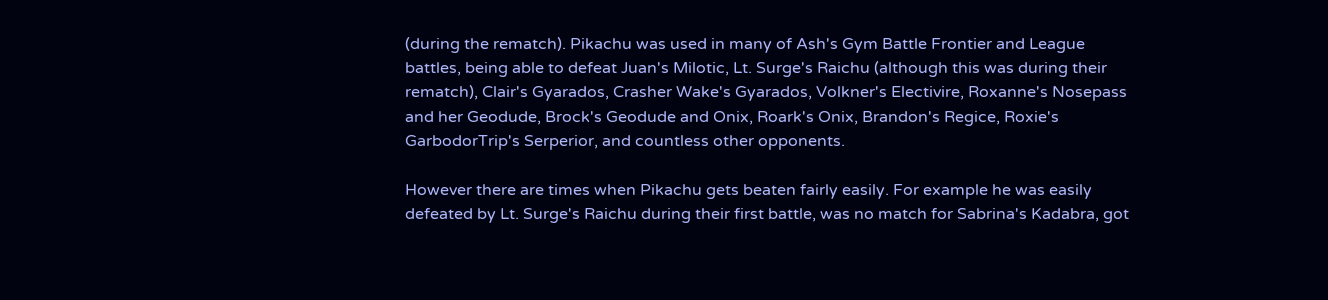(during the rematch). Pikachu was used in many of Ash's Gym Battle Frontier and League battles, being able to defeat Juan's Milotic, Lt. Surge's Raichu (although this was during their rematch), Clair's Gyarados, Crasher Wake's Gyarados, Volkner's Electivire, Roxanne's Nosepass and her Geodude, Brock's Geodude and Onix, Roark's Onix, Brandon's Regice, Roxie's GarbodorTrip's Serperior, and countless other opponents.

However there are times when Pikachu gets beaten fairly easily. For example he was easily defeated by Lt. Surge's Raichu during their first battle, was no match for Sabrina's Kadabra, got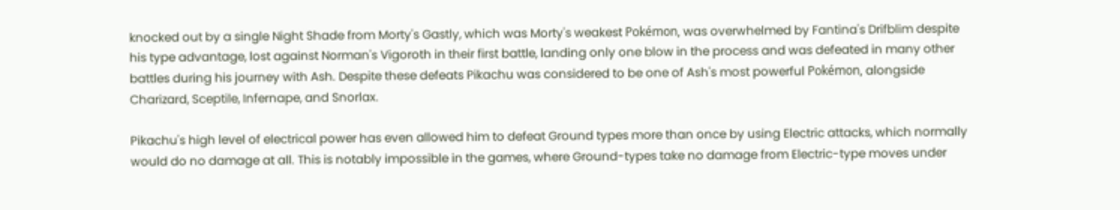knocked out by a single Night Shade from Morty's Gastly, which was Morty's weakest Pokémon, was overwhelmed by Fantina's Drifblim despite his type advantage, lost against Norman's Vigoroth in their first battle, landing only one blow in the process and was defeated in many other battles during his journey with Ash. Despite these defeats Pikachu was considered to be one of Ash's most powerful Pokémon, alongside Charizard, Sceptile, Infernape, and Snorlax.

Pikachu's high level of electrical power has even allowed him to defeat Ground types more than once by using Electric attacks, which normally would do no damage at all. This is notably impossible in the games, where Ground-types take no damage from Electric-type moves under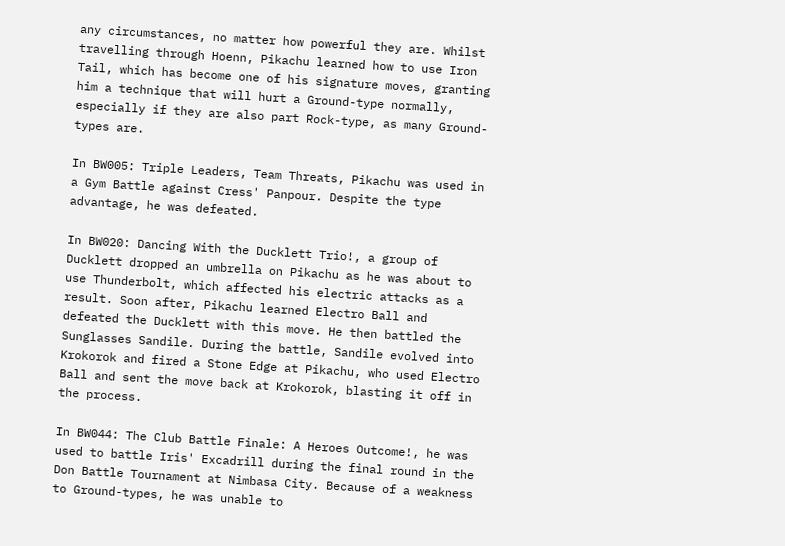any circumstances, no matter how powerful they are. Whilst travelling through Hoenn, Pikachu learned how to use Iron Tail, which has become one of his signature moves, granting him a technique that will hurt a Ground-type normally, especially if they are also part Rock-type, as many Ground-types are.

In BW005: Triple Leaders, Team Threats, Pikachu was used in a Gym Battle against Cress' Panpour. Despite the type advantage, he was defeated.

In BW020: Dancing With the Ducklett Trio!, a group of Ducklett dropped an umbrella on Pikachu as he was about to use Thunderbolt, which affected his electric attacks as a result. Soon after, Pikachu learned Electro Ball and defeated the Ducklett with this move. He then battled the Sunglasses Sandile. During the battle, Sandile evolved into Krokorok and fired a Stone Edge at Pikachu, who used Electro Ball and sent the move back at Krokorok, blasting it off in the process.

In BW044: The Club Battle Finale: A Heroes Outcome!, he was used to battle Iris' Excadrill during the final round in the Don Battle Tournament at Nimbasa City. Because of a weakness to Ground-types, he was unable to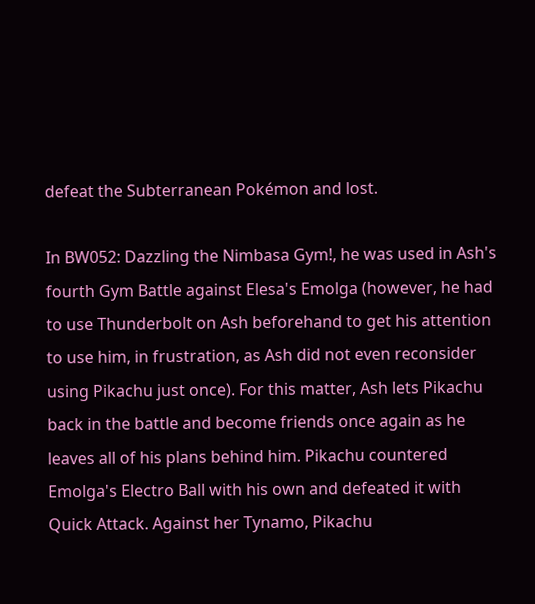defeat the Subterranean Pokémon and lost.

In BW052: Dazzling the Nimbasa Gym!, he was used in Ash's fourth Gym Battle against Elesa's Emolga (however, he had to use Thunderbolt on Ash beforehand to get his attention to use him, in frustration, as Ash did not even reconsider using Pikachu just once). For this matter, Ash lets Pikachu back in the battle and become friends once again as he leaves all of his plans behind him. Pikachu countered Emolga's Electro Ball with his own and defeated it with Quick Attack. Against her Tynamo, Pikachu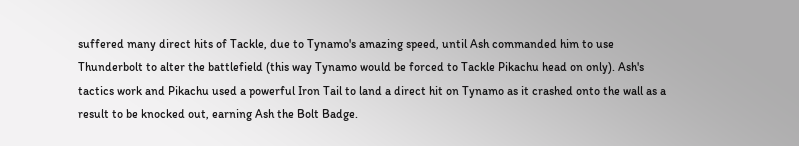suffered many direct hits of Tackle, due to Tynamo's amazing speed, until Ash commanded him to use Thunderbolt to alter the battlefield (this way Tynamo would be forced to Tackle Pikachu head on only). Ash's tactics work and Pikachu used a powerful Iron Tail to land a direct hit on Tynamo as it crashed onto the wall as a result to be knocked out, earning Ash the Bolt Badge.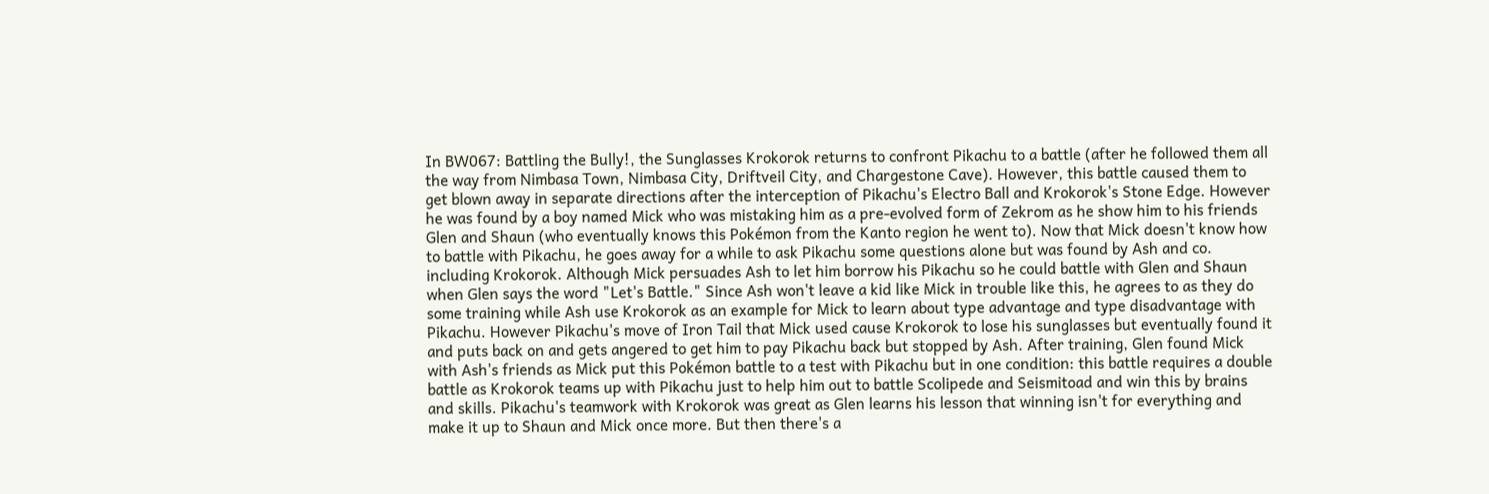In BW067: Battling the Bully!, the Sunglasses Krokorok returns to confront Pikachu to a battle (after he followed them all the way from Nimbasa Town, Nimbasa City, Driftveil City, and Chargestone Cave). However, this battle caused them to get blown away in separate directions after the interception of Pikachu's Electro Ball and Krokorok's Stone Edge. However he was found by a boy named Mick who was mistaking him as a pre-evolved form of Zekrom as he show him to his friends Glen and Shaun (who eventually knows this Pokémon from the Kanto region he went to). Now that Mick doesn't know how to battle with Pikachu, he goes away for a while to ask Pikachu some questions alone but was found by Ash and co. including Krokorok. Although Mick persuades Ash to let him borrow his Pikachu so he could battle with Glen and Shaun when Glen says the word "Let's Battle." Since Ash won't leave a kid like Mick in trouble like this, he agrees to as they do some training while Ash use Krokorok as an example for Mick to learn about type advantage and type disadvantage with Pikachu. However Pikachu's move of Iron Tail that Mick used cause Krokorok to lose his sunglasses but eventually found it and puts back on and gets angered to get him to pay Pikachu back but stopped by Ash. After training, Glen found Mick with Ash's friends as Mick put this Pokémon battle to a test with Pikachu but in one condition: this battle requires a double battle as Krokorok teams up with Pikachu just to help him out to battle Scolipede and Seismitoad and win this by brains and skills. Pikachu's teamwork with Krokorok was great as Glen learns his lesson that winning isn't for everything and make it up to Shaun and Mick once more. But then there's a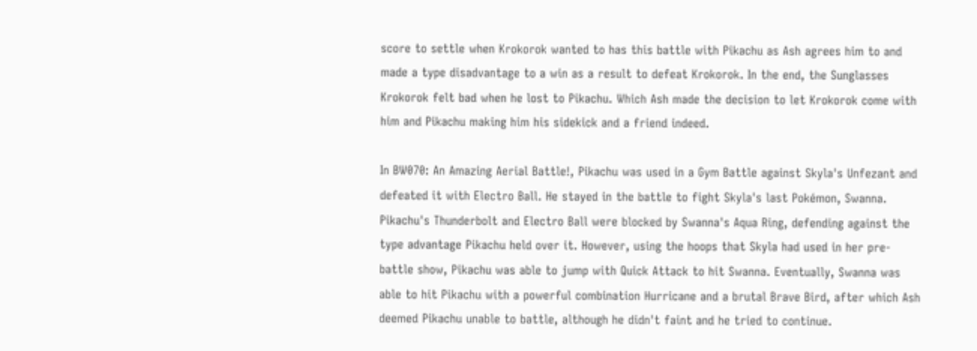score to settle when Krokorok wanted to has this battle with Pikachu as Ash agrees him to and made a type disadvantage to a win as a result to defeat Krokorok. In the end, the Sunglasses Krokorok felt bad when he lost to Pikachu. Which Ash made the decision to let Krokorok come with him and Pikachu making him his sidekick and a friend indeed.

In BW070: An Amazing Aerial Battle!, Pikachu was used in a Gym Battle against Skyla's Unfezant and defeated it with Electro Ball. He stayed in the battle to fight Skyla's last Pokémon, Swanna. Pikachu's Thunderbolt and Electro Ball were blocked by Swanna's Aqua Ring, defending against the type advantage Pikachu held over it. However, using the hoops that Skyla had used in her pre-battle show, Pikachu was able to jump with Quick Attack to hit Swanna. Eventually, Swanna was able to hit Pikachu with a powerful combination Hurricane and a brutal Brave Bird, after which Ash deemed Pikachu unable to battle, although he didn't faint and he tried to continue.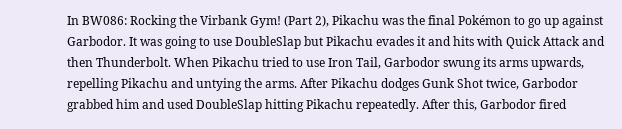In BW086: Rocking the Virbank Gym! (Part 2), Pikachu was the final Pokémon to go up against Garbodor. It was going to use DoubleSlap but Pikachu evades it and hits with Quick Attack and then Thunderbolt. When Pikachu tried to use Iron Tail, Garbodor swung its arms upwards, repelling Pikachu and untying the arms. After Pikachu dodges Gunk Shot twice, Garbodor grabbed him and used DoubleSlap hitting Pikachu repeatedly. After this, Garbodor fired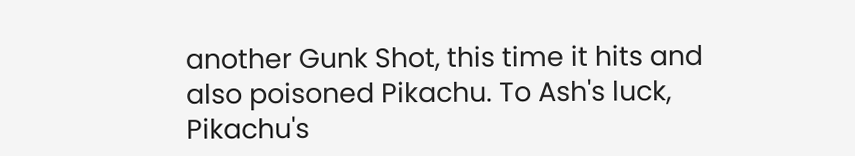another Gunk Shot, this time it hits and also poisoned Pikachu. To Ash's luck, Pikachu's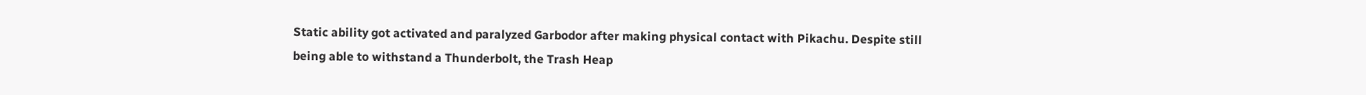Static ability got activated and paralyzed Garbodor after making physical contact with Pikachu. Despite still being able to withstand a Thunderbolt, the Trash Heap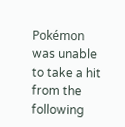Pokémon was unable to take a hit from the following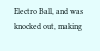Electro Ball, and was knocked out, making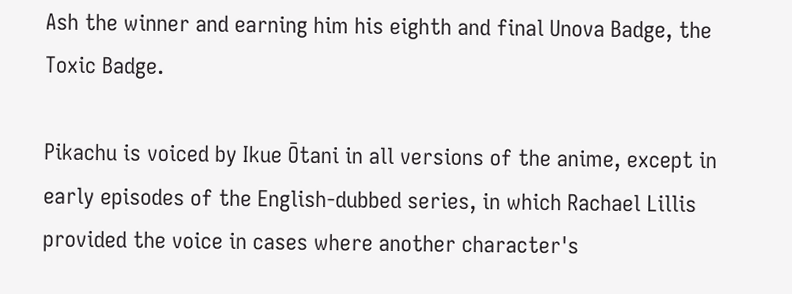Ash the winner and earning him his eighth and final Unova Badge, the Toxic Badge.

Pikachu is voiced by Ikue Ōtani in all versions of the anime, except in early episodes of the English-dubbed series, in which Rachael Lillis provided the voice in cases where another character's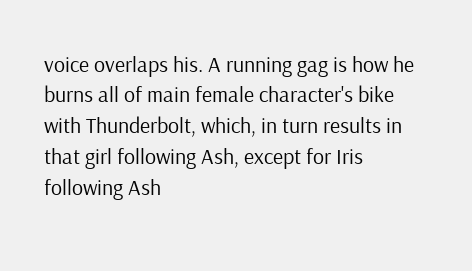voice overlaps his. A running gag is how he burns all of main female character's bike with Thunderbolt, which, in turn results in that girl following Ash, except for Iris following Ash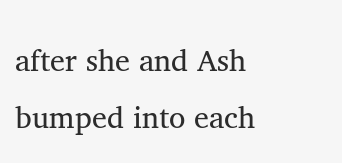after she and Ash bumped into each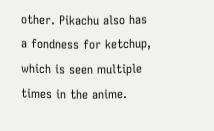other. Pikachu also has a fondness for ketchup, which is seen multiple times in the anime.